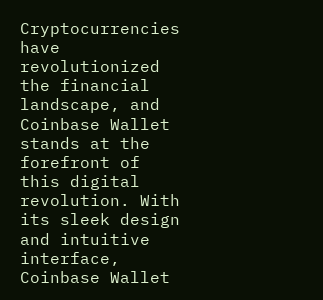Cryptocurrencies have revolutionized the financial landscape, and Coinbase Wallet stands at the forefront of this digital revolution. With its sleek design and intuitive interface, Coinbase Wallet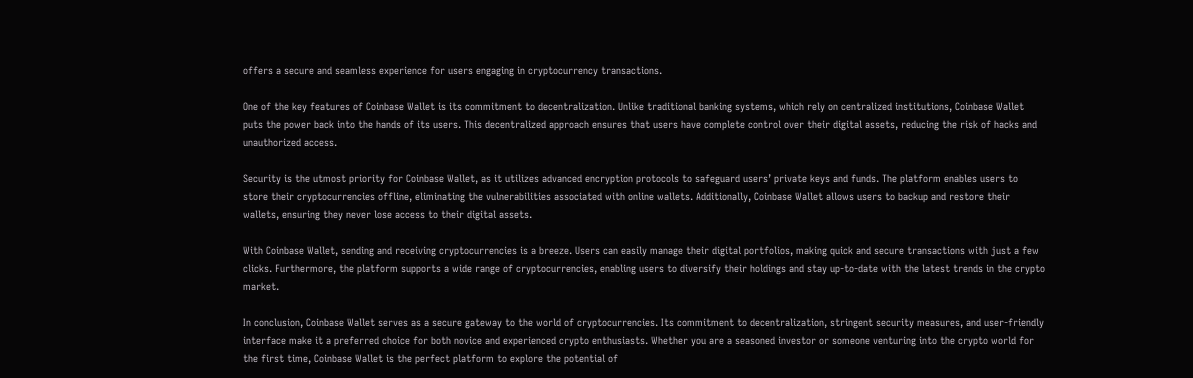offers a secure and seamless experience for users engaging in cryptocurrency transactions.

One of the key features of Coinbase Wallet is its commitment to decentralization. Unlike traditional banking systems, which rely on centralized institutions, Coinbase Wallet puts the power back into the hands of its users. This decentralized approach ensures that users have complete control over their digital assets, reducing the risk of hacks and unauthorized access.

Security is the utmost priority for Coinbase Wallet, as it utilizes advanced encryption protocols to safeguard users’ private keys and funds. The platform enables users to store their cryptocurrencies offline, eliminating the vulnerabilities associated with online wallets. Additionally, Coinbase Wallet allows users to backup and restore their wallets, ensuring they never lose access to their digital assets.

With Coinbase Wallet, sending and receiving cryptocurrencies is a breeze. Users can easily manage their digital portfolios, making quick and secure transactions with just a few clicks. Furthermore, the platform supports a wide range of cryptocurrencies, enabling users to diversify their holdings and stay up-to-date with the latest trends in the crypto market.

In conclusion, Coinbase Wallet serves as a secure gateway to the world of cryptocurrencies. Its commitment to decentralization, stringent security measures, and user-friendly interface make it a preferred choice for both novice and experienced crypto enthusiasts. Whether you are a seasoned investor or someone venturing into the crypto world for the first time, Coinbase Wallet is the perfect platform to explore the potential of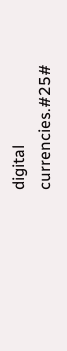digital currencies.#25#